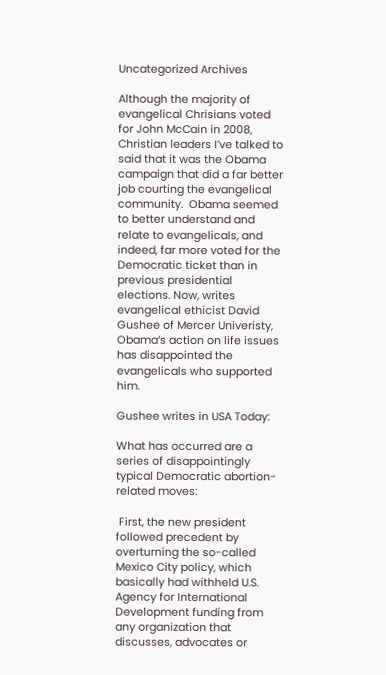Uncategorized Archives

Although the majority of evangelical Chrisians voted for John McCain in 2008, Christian leaders I’ve talked to said that it was the Obama campaign that did a far better job courting the evangelical community.  Obama seemed to better understand and relate to evangelicals, and indeed, far more voted for the Democratic ticket than in previous presidential elections. Now, writes evangelical ethicist David Gushee of Mercer Univeristy, Obama’s action on life issues has disappointed the evangelicals who supported him.

Gushee writes in USA Today:

What has occurred are a series of disappointingly typical Democratic abortion-related moves:

 First, the new president followed precedent by overturning the so-called Mexico City policy, which basically had withheld U.S. Agency for International Development funding from any organization that discusses, advocates or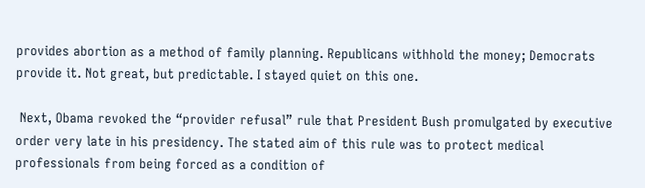provides abortion as a method of family planning. Republicans withhold the money; Democrats provide it. Not great, but predictable. I stayed quiet on this one.

 Next, Obama revoked the “provider refusal” rule that President Bush promulgated by executive order very late in his presidency. The stated aim of this rule was to protect medical professionals from being forced as a condition of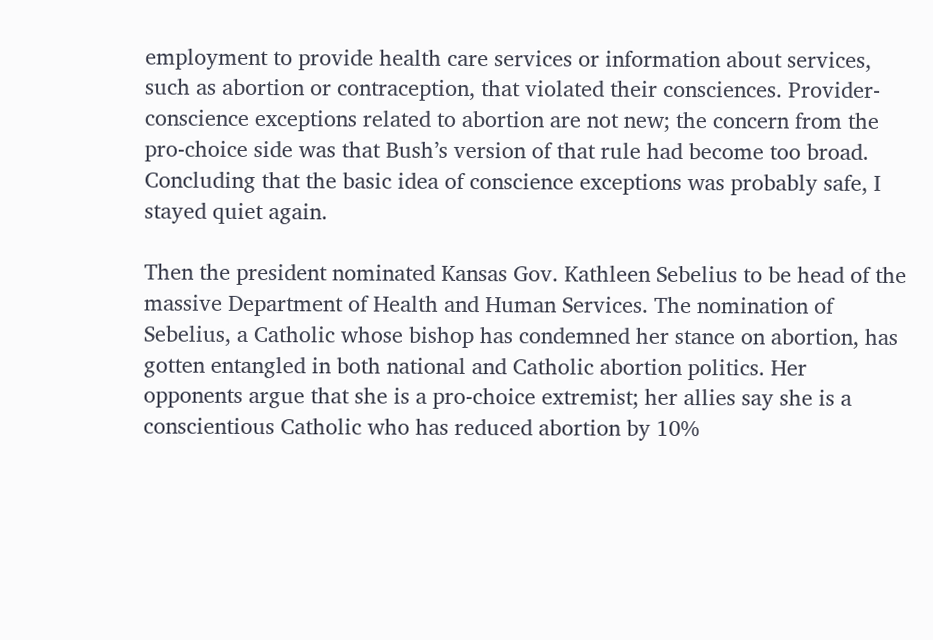employment to provide health care services or information about services, such as abortion or contraception, that violated their consciences. Provider-conscience exceptions related to abortion are not new; the concern from the pro-choice side was that Bush’s version of that rule had become too broad. Concluding that the basic idea of conscience exceptions was probably safe, I stayed quiet again.

Then the president nominated Kansas Gov. Kathleen Sebelius to be head of the massive Department of Health and Human Services. The nomination of Sebelius, a Catholic whose bishop has condemned her stance on abortion, has gotten entangled in both national and Catholic abortion politics. Her opponents argue that she is a pro-choice extremist; her allies say she is a conscientious Catholic who has reduced abortion by 10%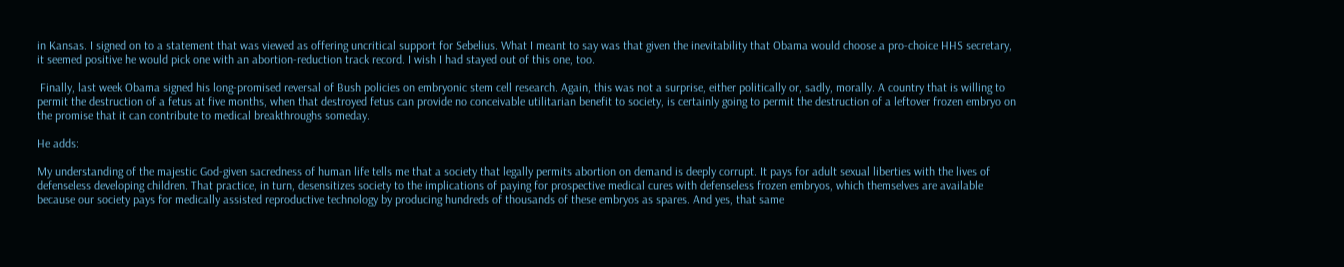in Kansas. I signed on to a statement that was viewed as offering uncritical support for Sebelius. What I meant to say was that given the inevitability that Obama would choose a pro-choice HHS secretary, it seemed positive he would pick one with an abortion-reduction track record. I wish I had stayed out of this one, too.

 Finally, last week Obama signed his long-promised reversal of Bush policies on embryonic stem cell research. Again, this was not a surprise, either politically or, sadly, morally. A country that is willing to permit the destruction of a fetus at five months, when that destroyed fetus can provide no conceivable utilitarian benefit to society, is certainly going to permit the destruction of a leftover frozen embryo on the promise that it can contribute to medical breakthroughs someday.

He adds:

My understanding of the majestic God-given sacredness of human life tells me that a society that legally permits abortion on demand is deeply corrupt. It pays for adult sexual liberties with the lives of defenseless developing children. That practice, in turn, desensitizes society to the implications of paying for prospective medical cures with defenseless frozen embryos, which themselves are available because our society pays for medically assisted reproductive technology by producing hundreds of thousands of these embryos as spares. And yes, that same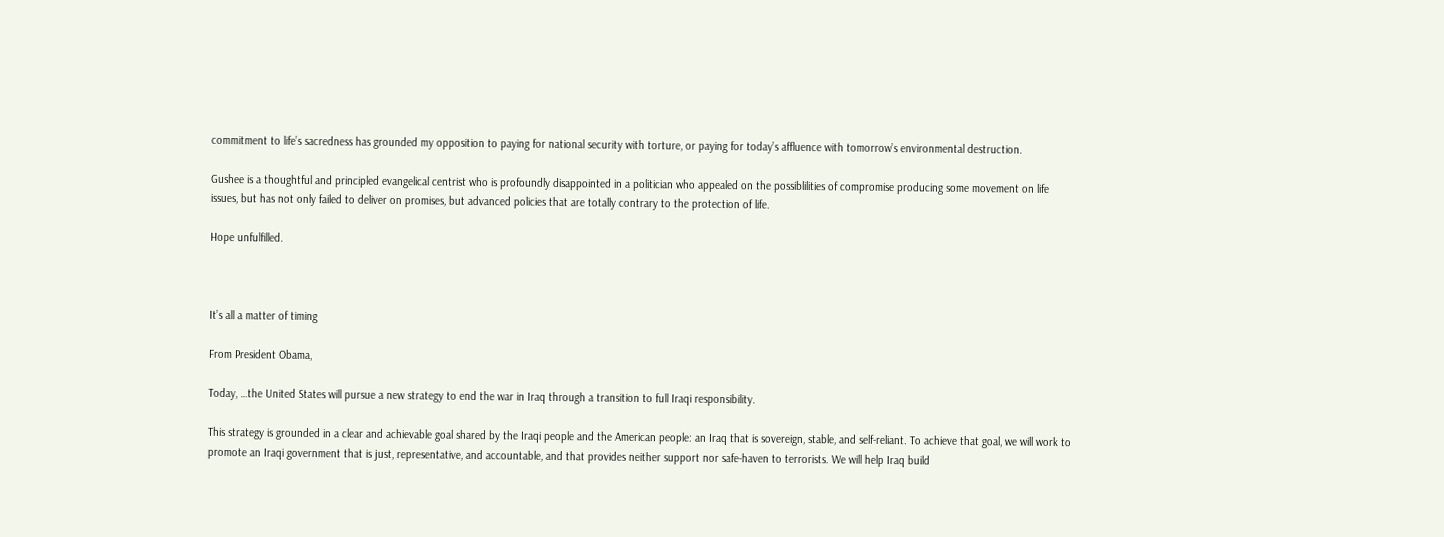commitment to life’s sacredness has grounded my opposition to paying for national security with torture, or paying for today’s affluence with tomorrow’s environmental destruction.

Gushee is a thoughtful and principled evangelical centrist who is profoundly disappointed in a politician who appealed on the possiblilities of compromise producing some movement on life issues, but has not only failed to deliver on promises, but advanced policies that are totally contrary to the protection of life.

Hope unfulfilled.



It’s all a matter of timing

From President Obama,

Today, …the United States will pursue a new strategy to end the war in Iraq through a transition to full Iraqi responsibility.

This strategy is grounded in a clear and achievable goal shared by the Iraqi people and the American people: an Iraq that is sovereign, stable, and self-reliant. To achieve that goal, we will work to promote an Iraqi government that is just, representative, and accountable, and that provides neither support nor safe-haven to terrorists. We will help Iraq build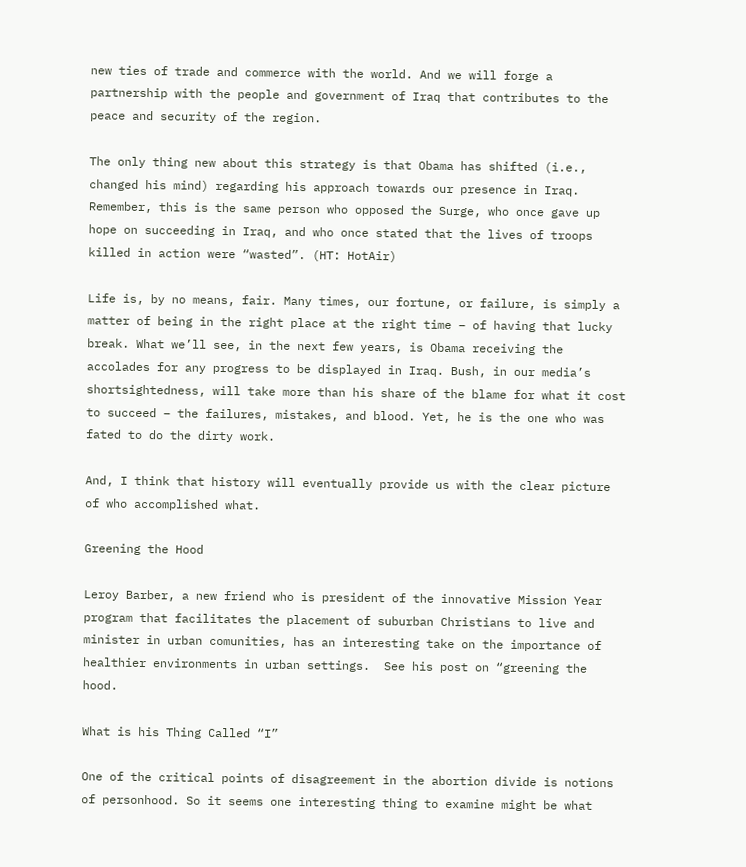new ties of trade and commerce with the world. And we will forge a partnership with the people and government of Iraq that contributes to the peace and security of the region.

The only thing new about this strategy is that Obama has shifted (i.e., changed his mind) regarding his approach towards our presence in Iraq. Remember, this is the same person who opposed the Surge, who once gave up hope on succeeding in Iraq, and who once stated that the lives of troops killed in action were “wasted”. (HT: HotAir)

Life is, by no means, fair. Many times, our fortune, or failure, is simply a matter of being in the right place at the right time – of having that lucky break. What we’ll see, in the next few years, is Obama receiving the accolades for any progress to be displayed in Iraq. Bush, in our media’s shortsightedness, will take more than his share of the blame for what it cost to succeed – the failures, mistakes, and blood. Yet, he is the one who was fated to do the dirty work.

And, I think that history will eventually provide us with the clear picture of who accomplished what.

Greening the Hood

Leroy Barber, a new friend who is president of the innovative Mission Year program that facilitates the placement of suburban Christians to live and minister in urban comunities, has an interesting take on the importance of healthier environments in urban settings.  See his post on “greening the hood.

What is his Thing Called “I”

One of the critical points of disagreement in the abortion divide is notions of personhood. So it seems one interesting thing to examine might be what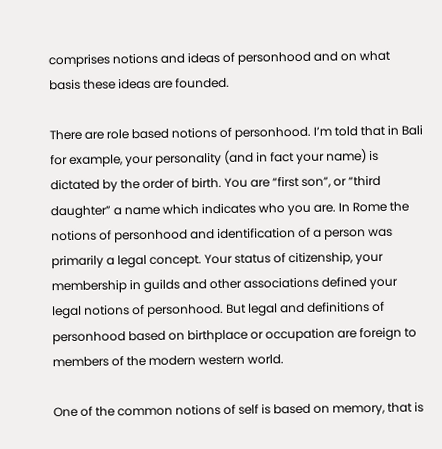comprises notions and ideas of personhood and on what basis these ideas are founded.

There are role based notions of personhood. I’m told that in Bali for example, your personality (and in fact your name) is dictated by the order of birth. You are “first son”, or “third daughter” a name which indicates who you are. In Rome the notions of personhood and identification of a person was primarily a legal concept. Your status of citizenship, your membership in guilds and other associations defined your legal notions of personhood. But legal and definitions of personhood based on birthplace or occupation are foreign to members of the modern western world.

One of the common notions of self is based on memory, that is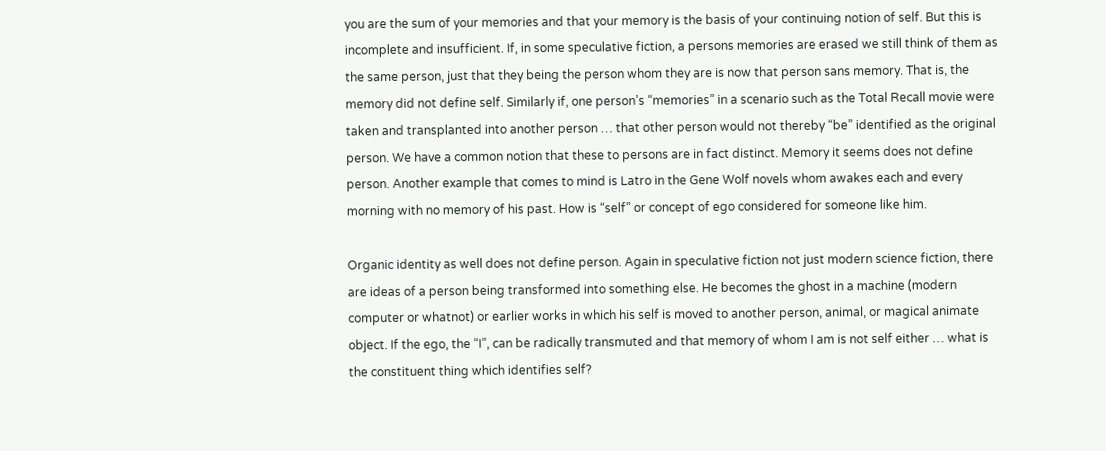you are the sum of your memories and that your memory is the basis of your continuing notion of self. But this is incomplete and insufficient. If, in some speculative fiction, a persons memories are erased we still think of them as the same person, just that they being the person whom they are is now that person sans memory. That is, the memory did not define self. Similarly if, one person’s “memories” in a scenario such as the Total Recall movie were taken and transplanted into another person … that other person would not thereby “be” identified as the original person. We have a common notion that these to persons are in fact distinct. Memory it seems does not define person. Another example that comes to mind is Latro in the Gene Wolf novels whom awakes each and every morning with no memory of his past. How is “self” or concept of ego considered for someone like him.

Organic identity as well does not define person. Again in speculative fiction not just modern science fiction, there are ideas of a person being transformed into something else. He becomes the ghost in a machine (modern computer or whatnot) or earlier works in which his self is moved to another person, animal, or magical animate object. If the ego, the “I”, can be radically transmuted and that memory of whom I am is not self either … what is the constituent thing which identifies self?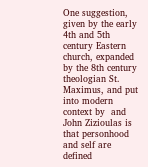One suggestion, given by the early 4th and 5th century Eastern church, expanded by the 8th century theologian St. Maximus, and put into modern context by  and John Zizioulas is that personhood and self are defined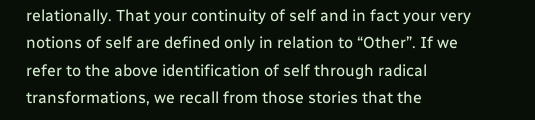relationally. That your continuity of self and in fact your very notions of self are defined only in relation to “Other”. If we refer to the above identification of self through radical transformations, we recall from those stories that the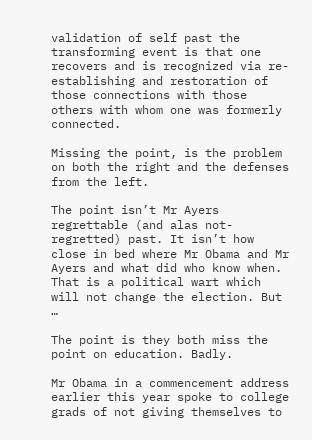validation of self past the transforming event is that one recovers and is recognized via re-establishing and restoration of those connections with those others with whom one was formerly connected.

Missing the point, is the problem on both the right and the defenses from the left.

The point isn’t Mr Ayers regrettable (and alas not-regretted) past. It isn’t how close in bed where Mr Obama and Mr Ayers and what did who know when. That is a political wart which will not change the election. But …

The point is they both miss the point on education. Badly.

Mr Obama in a commencement address earlier this year spoke to college grads of not giving themselves to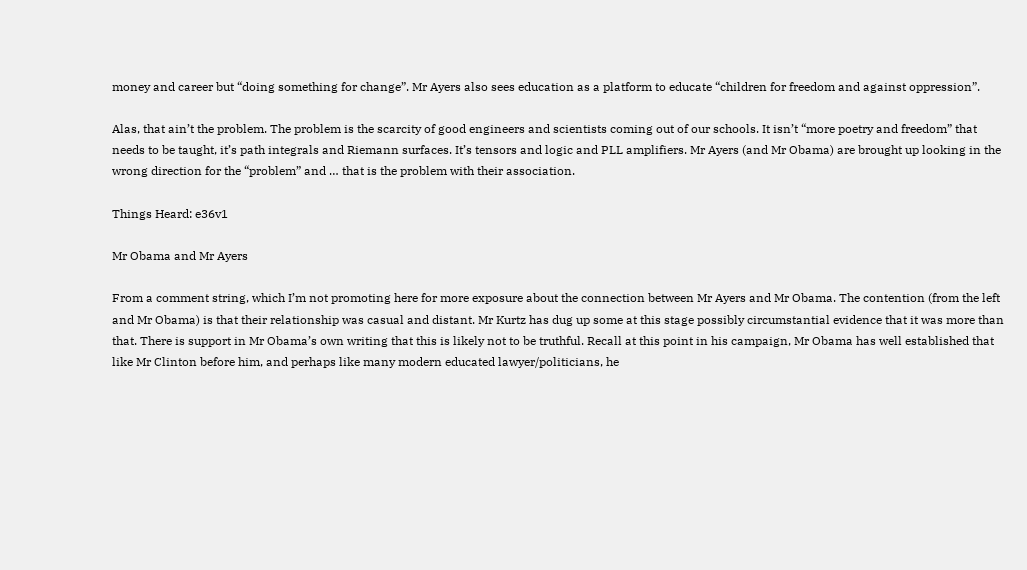money and career but “doing something for change”. Mr Ayers also sees education as a platform to educate “children for freedom and against oppression”.

Alas, that ain’t the problem. The problem is the scarcity of good engineers and scientists coming out of our schools. It isn’t “more poetry and freedom” that needs to be taught, it’s path integrals and Riemann surfaces. It’s tensors and logic and PLL amplifiers. Mr Ayers (and Mr Obama) are brought up looking in the wrong direction for the “problem” and … that is the problem with their association.

Things Heard: e36v1

Mr Obama and Mr Ayers

From a comment string, which I’m not promoting here for more exposure about the connection between Mr Ayers and Mr Obama. The contention (from the left and Mr Obama) is that their relationship was casual and distant. Mr Kurtz has dug up some at this stage possibly circumstantial evidence that it was more than that. There is support in Mr Obama’s own writing that this is likely not to be truthful. Recall at this point in his campaign, Mr Obama has well established that like Mr Clinton before him, and perhaps like many modern educated lawyer/politicians, he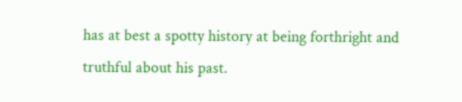has at best a spotty history at being forthright and truthful about his past.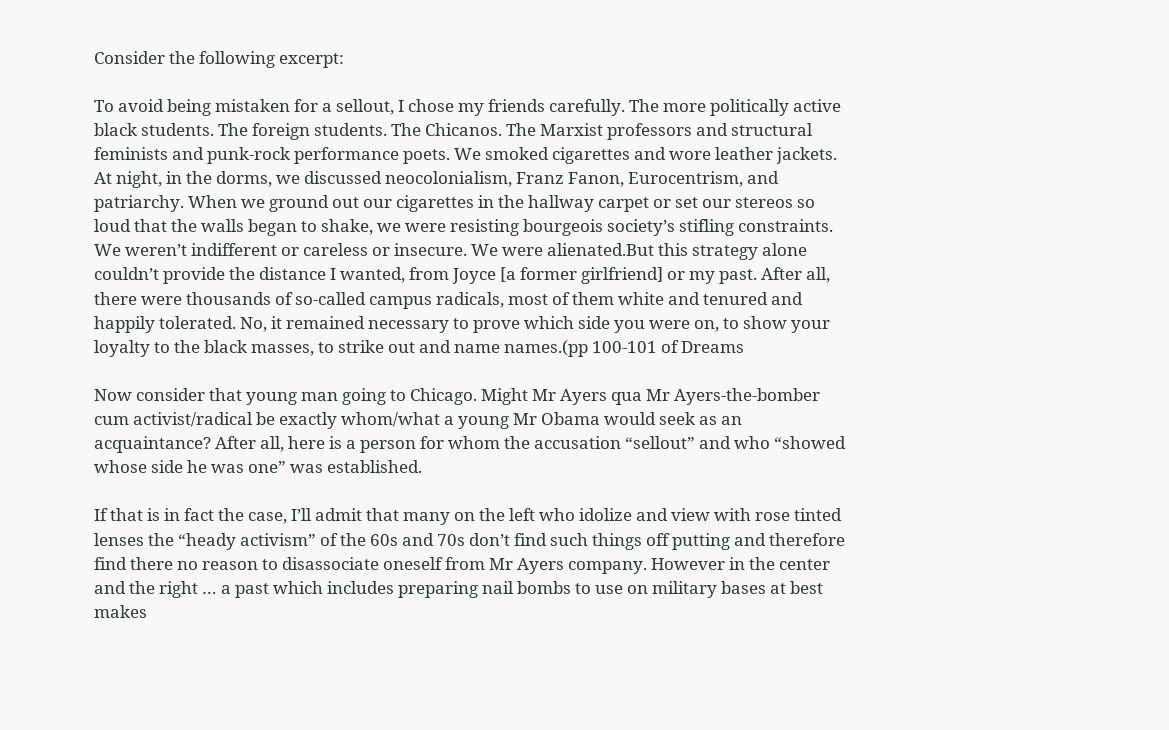Consider the following excerpt:

To avoid being mistaken for a sellout, I chose my friends carefully. The more politically active black students. The foreign students. The Chicanos. The Marxist professors and structural feminists and punk-rock performance poets. We smoked cigarettes and wore leather jackets. At night, in the dorms, we discussed neocolonialism, Franz Fanon, Eurocentrism, and patriarchy. When we ground out our cigarettes in the hallway carpet or set our stereos so loud that the walls began to shake, we were resisting bourgeois society’s stifling constraints. We weren’t indifferent or careless or insecure. We were alienated.But this strategy alone couldn’t provide the distance I wanted, from Joyce [a former girlfriend] or my past. After all, there were thousands of so-called campus radicals, most of them white and tenured and happily tolerated. No, it remained necessary to prove which side you were on, to show your loyalty to the black masses, to strike out and name names.(pp 100-101 of Dreams

Now consider that young man going to Chicago. Might Mr Ayers qua Mr Ayers-the-bomber cum activist/radical be exactly whom/what a young Mr Obama would seek as an acquaintance? After all, here is a person for whom the accusation “sellout” and who “showed whose side he was one” was established.

If that is in fact the case, I’ll admit that many on the left who idolize and view with rose tinted lenses the “heady activism” of the 60s and 70s don’t find such things off putting and therefore find there no reason to disassociate oneself from Mr Ayers company. However in the center and the right … a past which includes preparing nail bombs to use on military bases at best makes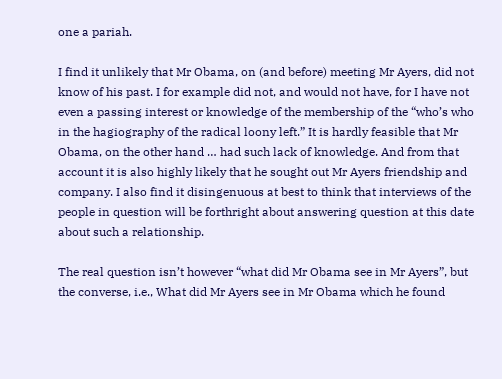one a pariah.

I find it unlikely that Mr Obama, on (and before) meeting Mr Ayers, did not know of his past. I for example did not, and would not have, for I have not even a passing interest or knowledge of the membership of the “who’s who in the hagiography of the radical loony left.” It is hardly feasible that Mr Obama, on the other hand … had such lack of knowledge. And from that account it is also highly likely that he sought out Mr Ayers friendship and company. I also find it disingenuous at best to think that interviews of the people in question will be forthright about answering question at this date about such a relationship.

The real question isn’t however “what did Mr Obama see in Mr Ayers”, but the converse, i.e., What did Mr Ayers see in Mr Obama which he found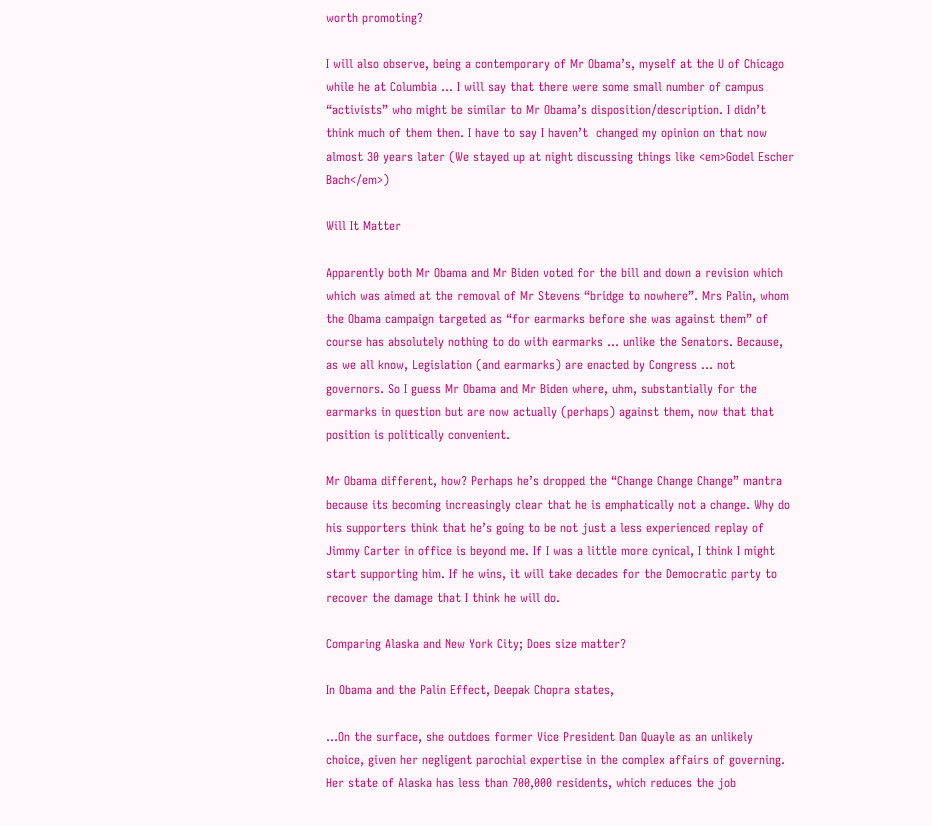worth promoting?

I will also observe, being a contemporary of Mr Obama’s, myself at the U of Chicago while he at Columbia … I will say that there were some small number of campus “activists” who might be similar to Mr Obama’s disposition/description. I didn’t think much of them then. I have to say I haven’t  changed my opinion on that now almost 30 years later (We stayed up at night discussing things like <em>Godel Escher Bach</em>)

Will It Matter

Apparently both Mr Obama and Mr Biden voted for the bill and down a revision which which was aimed at the removal of Mr Stevens “bridge to nowhere”. Mrs Palin, whom the Obama campaign targeted as “for earmarks before she was against them” of course has absolutely nothing to do with earmarks … unlike the Senators. Because, as we all know, Legislation (and earmarks) are enacted by Congress … not governors. So I guess Mr Obama and Mr Biden where, uhm, substantially for the earmarks in question but are now actually (perhaps) against them, now that that position is politically convenient.

Mr Obama different, how? Perhaps he’s dropped the “Change Change Change” mantra because its becoming increasingly clear that he is emphatically not a change. Why do his supporters think that he’s going to be not just a less experienced replay of Jimmy Carter in office is beyond me. If I was a little more cynical, I think I might start supporting him. If he wins, it will take decades for the Democratic party to recover the damage that I think he will do.

Comparing Alaska and New York City; Does size matter?

In Obama and the Palin Effect, Deepak Chopra states,

…On the surface, she outdoes former Vice President Dan Quayle as an unlikely choice, given her negligent parochial expertise in the complex affairs of governing. Her state of Alaska has less than 700,000 residents, which reduces the job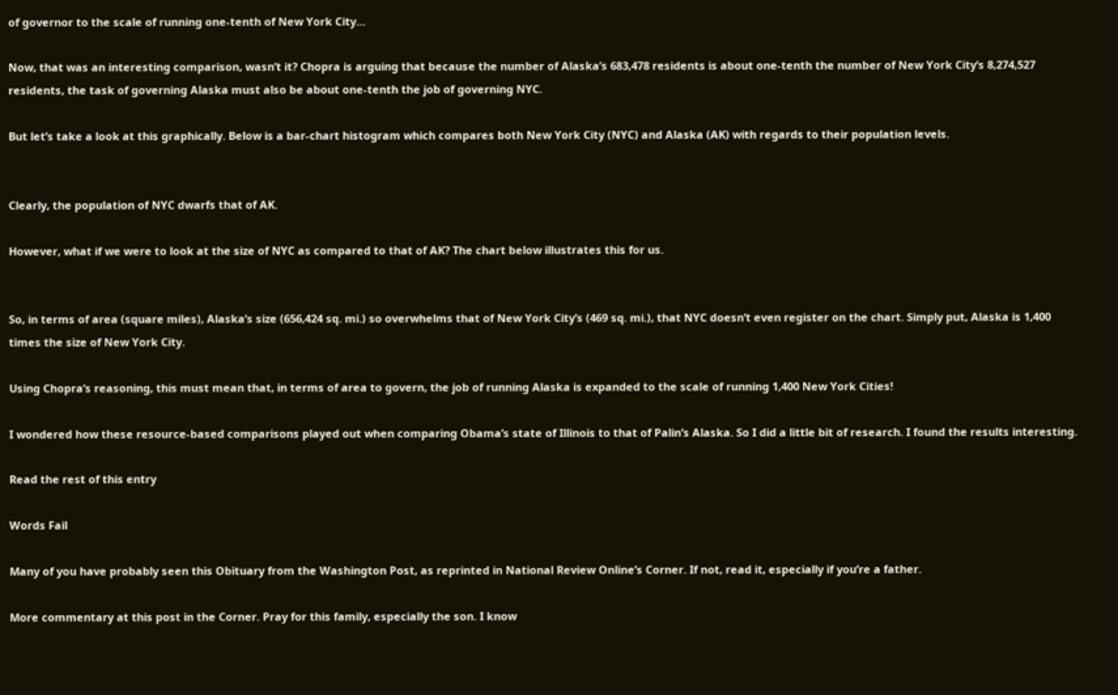of governor to the scale of running one-tenth of New York City…

Now, that was an interesting comparison, wasn’t it? Chopra is arguing that because the number of Alaska’s 683,478 residents is about one-tenth the number of New York City’s 8,274,527 residents, the task of governing Alaska must also be about one-tenth the job of governing NYC.

But let’s take a look at this graphically. Below is a bar-chart histogram which compares both New York City (NYC) and Alaska (AK) with regards to their population levels.


Clearly, the population of NYC dwarfs that of AK.

However, what if we were to look at the size of NYC as compared to that of AK? The chart below illustrates this for us.


So, in terms of area (square miles), Alaska’s size (656,424 sq. mi.) so overwhelms that of New York City’s (469 sq. mi.), that NYC doesn’t even register on the chart. Simply put, Alaska is 1,400 times the size of New York City.

Using Chopra’s reasoning, this must mean that, in terms of area to govern, the job of running Alaska is expanded to the scale of running 1,400 New York Cities!

I wondered how these resource-based comparisons played out when comparing Obama’s state of Illinois to that of Palin’s Alaska. So I did a little bit of research. I found the results interesting.

Read the rest of this entry

Words Fail

Many of you have probably seen this Obituary from the Washington Post, as reprinted in National Review Online’s Corner. If not, read it, especially if you’re a father.

More commentary at this post in the Corner. Pray for this family, especially the son. I know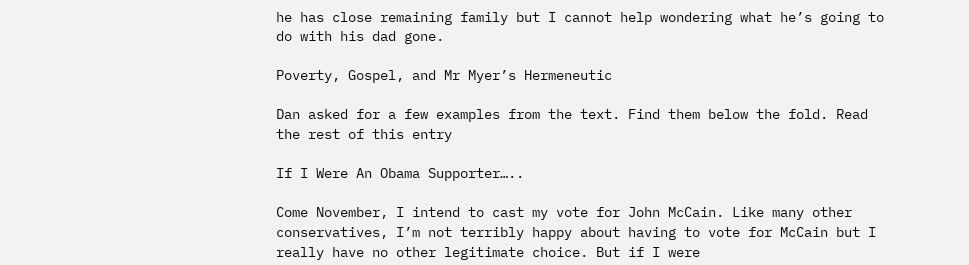he has close remaining family but I cannot help wondering what he’s going to do with his dad gone.

Poverty, Gospel, and Mr Myer’s Hermeneutic

Dan asked for a few examples from the text. Find them below the fold. Read the rest of this entry

If I Were An Obama Supporter…..

Come November, I intend to cast my vote for John McCain. Like many other conservatives, I’m not terribly happy about having to vote for McCain but I really have no other legitimate choice. But if I were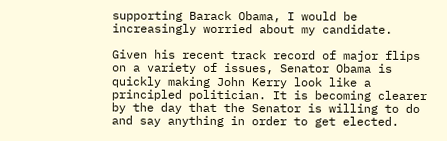supporting Barack Obama, I would be increasingly worried about my candidate.

Given his recent track record of major flips on a variety of issues, Senator Obama is quickly making John Kerry look like a principled politician. It is becoming clearer by the day that the Senator is willing to do and say anything in order to get elected.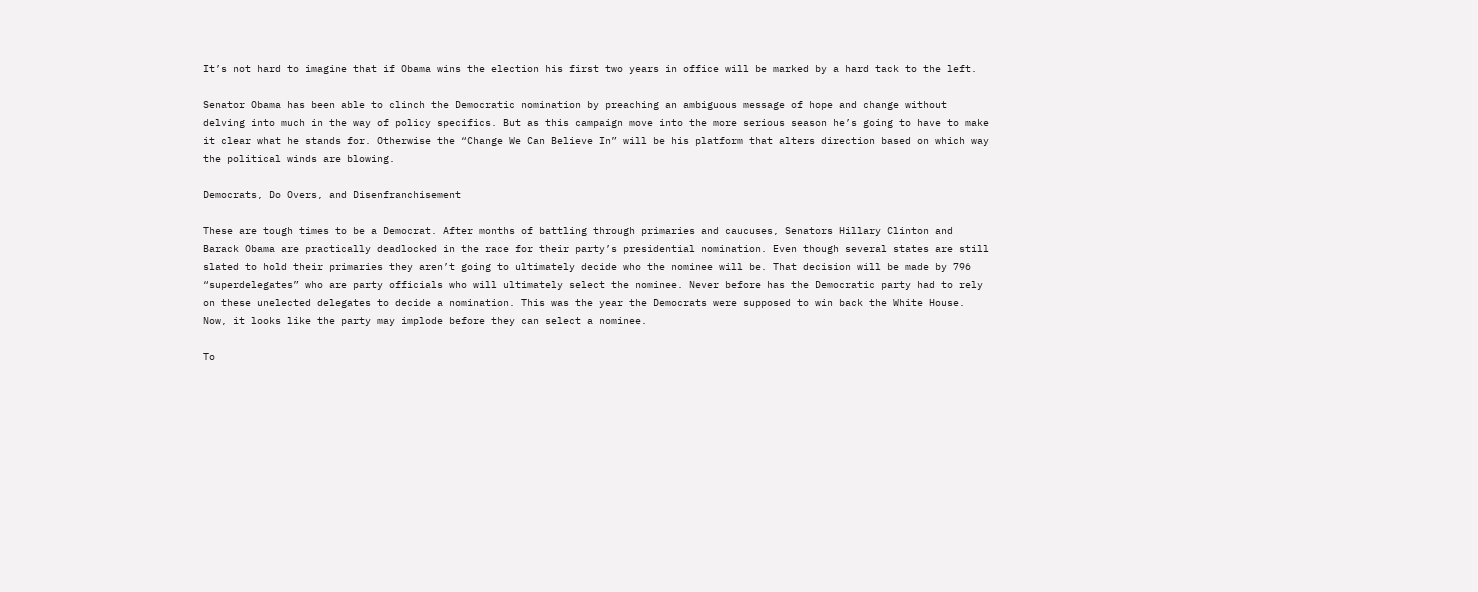It’s not hard to imagine that if Obama wins the election his first two years in office will be marked by a hard tack to the left.

Senator Obama has been able to clinch the Democratic nomination by preaching an ambiguous message of hope and change without delving into much in the way of policy specifics. But as this campaign move into the more serious season he’s going to have to make it clear what he stands for. Otherwise the “Change We Can Believe In” will be his platform that alters direction based on which way the political winds are blowing.

Democrats, Do Overs, and Disenfranchisement

These are tough times to be a Democrat. After months of battling through primaries and caucuses, Senators Hillary Clinton and Barack Obama are practically deadlocked in the race for their party’s presidential nomination. Even though several states are still slated to hold their primaries they aren’t going to ultimately decide who the nominee will be. That decision will be made by 796 “superdelegates” who are party officials who will ultimately select the nominee. Never before has the Democratic party had to rely on these unelected delegates to decide a nomination. This was the year the Democrats were supposed to win back the White House. Now, it looks like the party may implode before they can select a nominee.

To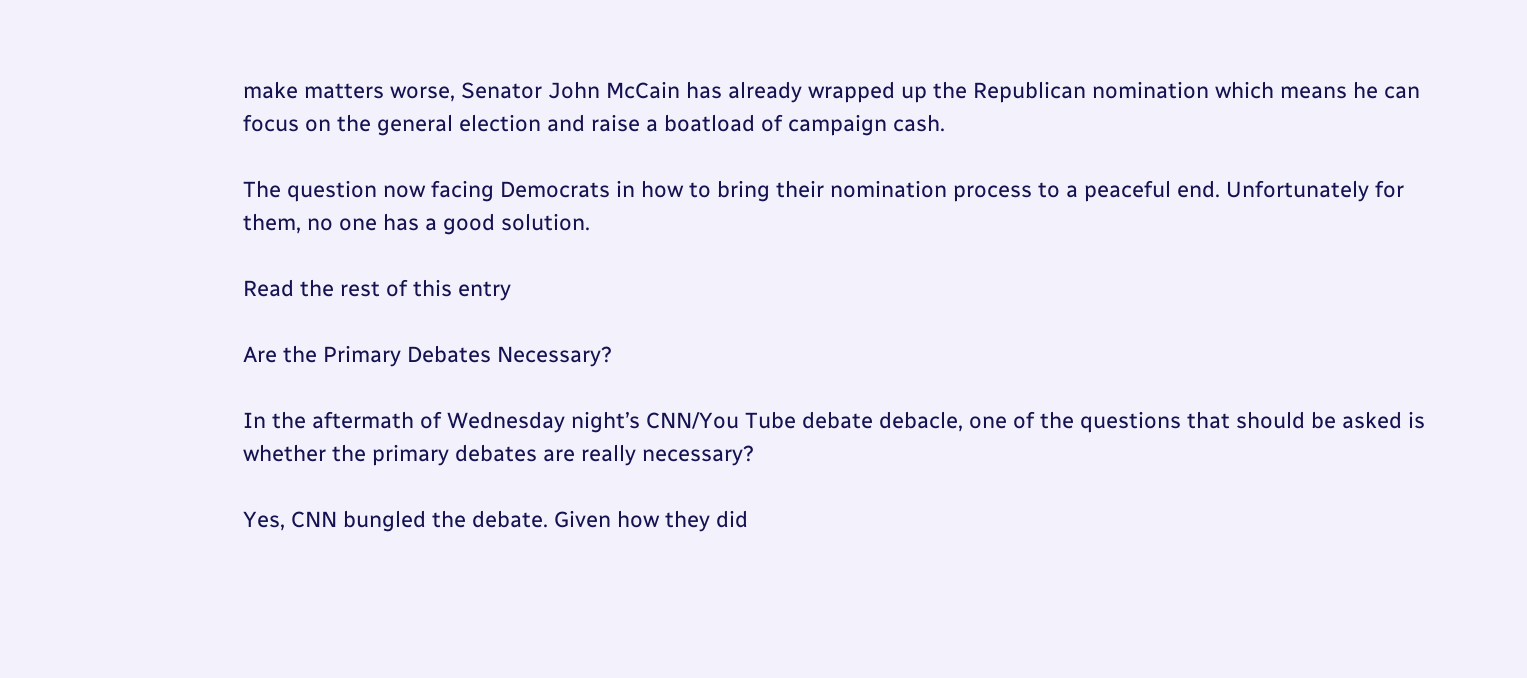make matters worse, Senator John McCain has already wrapped up the Republican nomination which means he can focus on the general election and raise a boatload of campaign cash.

The question now facing Democrats in how to bring their nomination process to a peaceful end. Unfortunately for them, no one has a good solution.

Read the rest of this entry

Are the Primary Debates Necessary?

In the aftermath of Wednesday night’s CNN/You Tube debate debacle, one of the questions that should be asked is whether the primary debates are really necessary?

Yes, CNN bungled the debate. Given how they did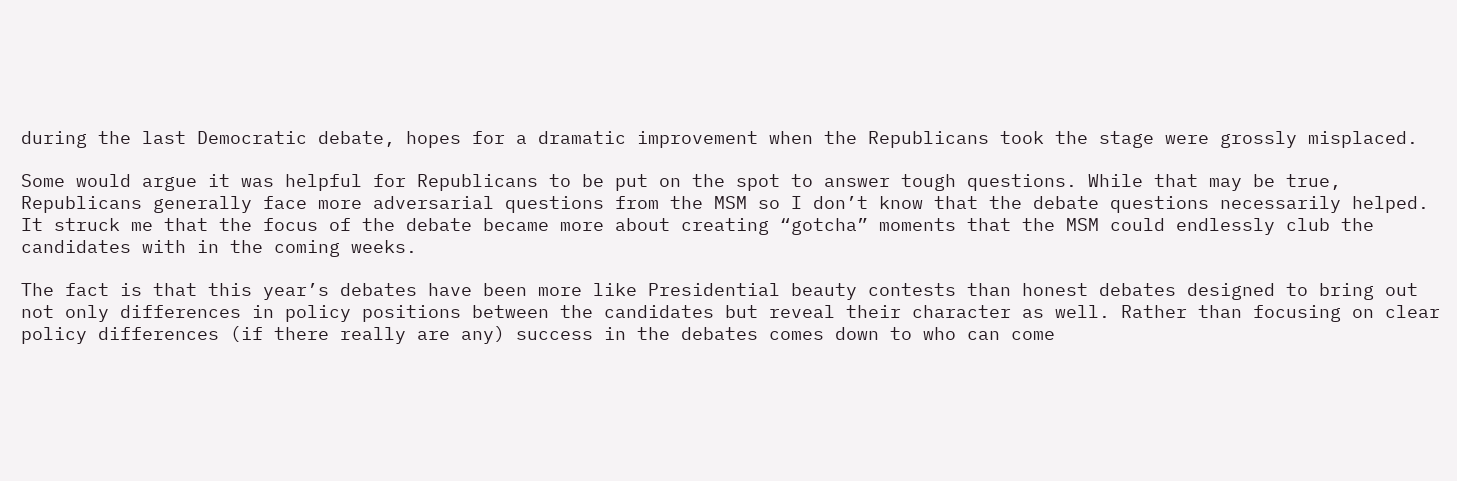during the last Democratic debate, hopes for a dramatic improvement when the Republicans took the stage were grossly misplaced.

Some would argue it was helpful for Republicans to be put on the spot to answer tough questions. While that may be true, Republicans generally face more adversarial questions from the MSM so I don’t know that the debate questions necessarily helped. It struck me that the focus of the debate became more about creating “gotcha” moments that the MSM could endlessly club the candidates with in the coming weeks.

The fact is that this year’s debates have been more like Presidential beauty contests than honest debates designed to bring out not only differences in policy positions between the candidates but reveal their character as well. Rather than focusing on clear policy differences (if there really are any) success in the debates comes down to who can come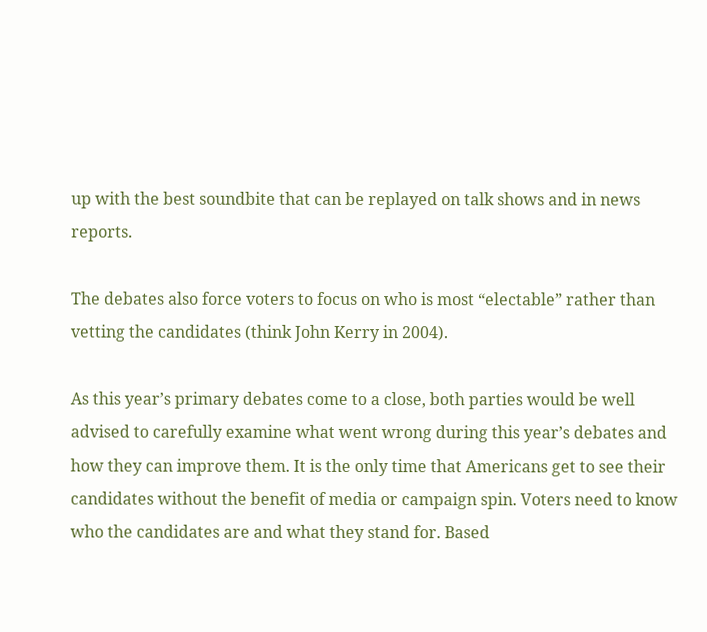up with the best soundbite that can be replayed on talk shows and in news reports.

The debates also force voters to focus on who is most “electable” rather than vetting the candidates (think John Kerry in 2004).

As this year’s primary debates come to a close, both parties would be well advised to carefully examine what went wrong during this year’s debates and how they can improve them. It is the only time that Americans get to see their candidates without the benefit of media or campaign spin. Voters need to know who the candidates are and what they stand for. Based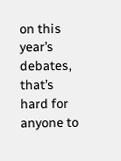on this year’s debates, that’s hard for anyone to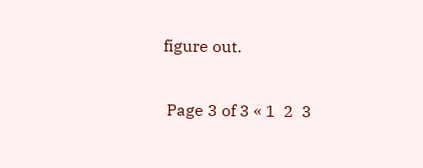figure out.

 Page 3 of 3 « 1  2  3